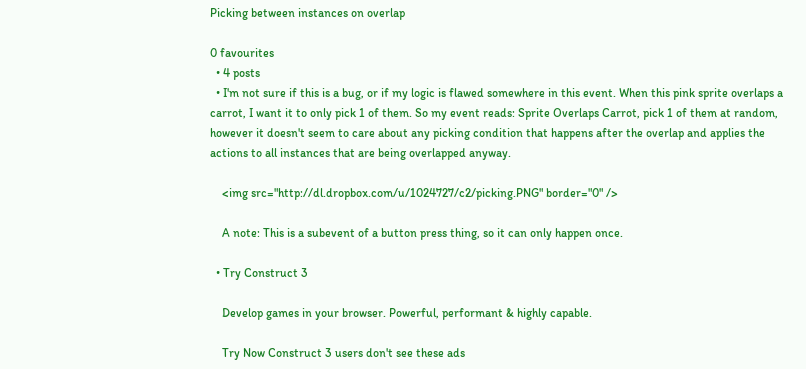Picking between instances on overlap

0 favourites
  • 4 posts
  • I'm not sure if this is a bug, or if my logic is flawed somewhere in this event. When this pink sprite overlaps a carrot, I want it to only pick 1 of them. So my event reads: Sprite Overlaps Carrot, pick 1 of them at random, however it doesn't seem to care about any picking condition that happens after the overlap and applies the actions to all instances that are being overlapped anyway.

    <img src="http://dl.dropbox.com/u/1024727/c2/picking.PNG" border="0" />

    A note: This is a subevent of a button press thing, so it can only happen once.

  • Try Construct 3

    Develop games in your browser. Powerful, performant & highly capable.

    Try Now Construct 3 users don't see these ads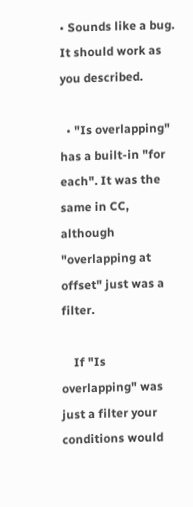• Sounds like a bug. It should work as you described.

  • "Is overlapping" has a built-in "for each". It was the same in CC, although "overlapping at offset" just was a filter.

    If "Is overlapping" was just a filter your conditions would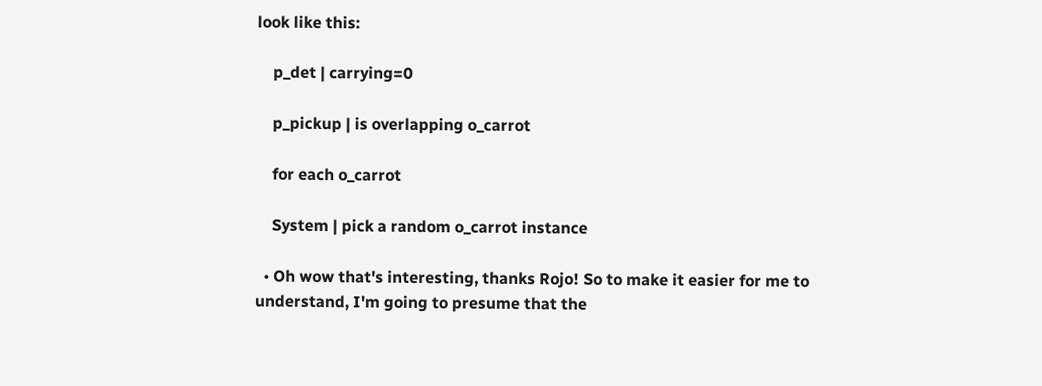look like this:

    p_det | carrying=0

    p_pickup | is overlapping o_carrot

    for each o_carrot

    System | pick a random o_carrot instance

  • Oh wow that's interesting, thanks Rojo! So to make it easier for me to understand, I'm going to presume that the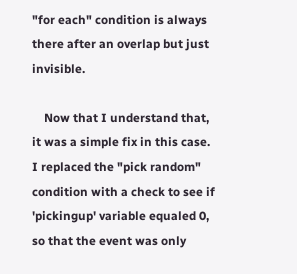"for each" condition is always there after an overlap but just invisible.

    Now that I understand that, it was a simple fix in this case. I replaced the "pick random" condition with a check to see if 'pickingup' variable equaled 0, so that the event was only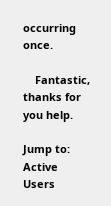occurring once.

    Fantastic, thanks for you help.

Jump to:
Active Users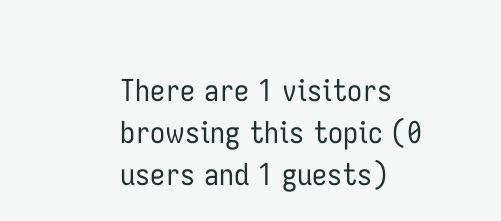There are 1 visitors browsing this topic (0 users and 1 guests)